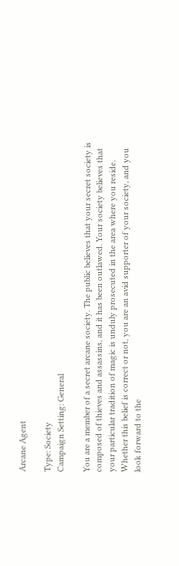Arcane Agent

Type: Society
Campaign Setting: General

You are a member of a secret arcane society. The public believes that your secret society is composed of thieves and assassins, and it has been outlawed. Your society believes that your particular tradition of magic is unduly prosecuted in the area where you reside. Whether this belief is correct or not, you are an avid supporter of your society, and you look forward to the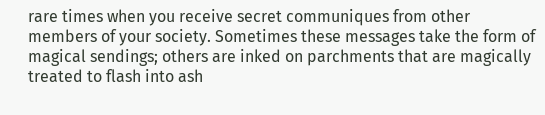rare times when you receive secret communiques from other members of your society. Sometimes these messages take the form of magical sendings; others are inked on parchments that are magically treated to flash into ash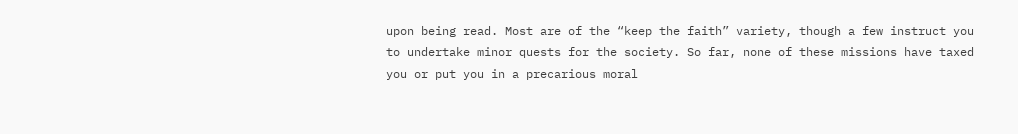upon being read. Most are of the “keep the faith” variety, though a few instruct you to undertake minor quests for the society. So far, none of these missions have taxed you or put you in a precarious moral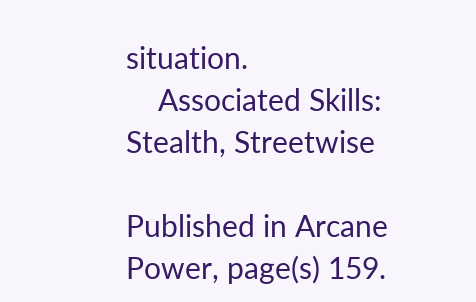situation.
    Associated Skills: Stealth, Streetwise

Published in Arcane Power, page(s) 159.